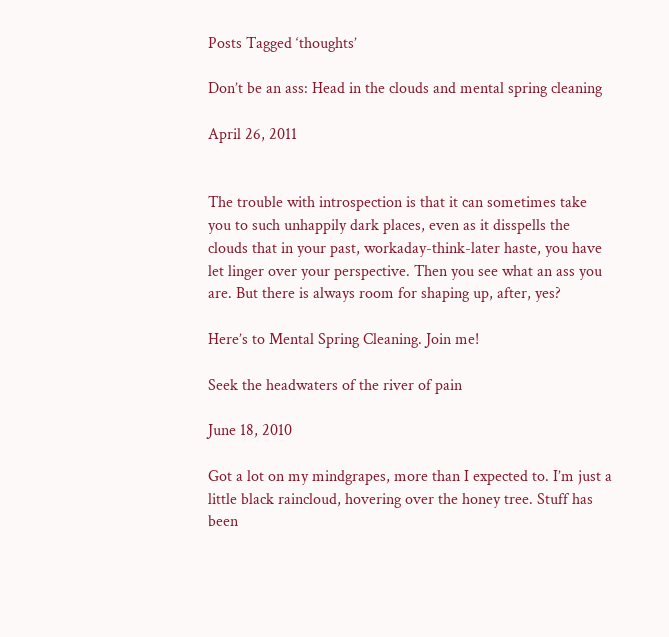Posts Tagged ‘thoughts’

Don’t be an ass: Head in the clouds and mental spring cleaning

April 26, 2011


The trouble with introspection is that it can sometimes take you to such unhappily dark places, even as it disspells the clouds that in your past, workaday-think-later haste, you have let linger over your perspective. Then you see what an ass you are. But there is always room for shaping up, after, yes?

Here’s to Mental Spring Cleaning. Join me!

Seek the headwaters of the river of pain

June 18, 2010

Got a lot on my mindgrapes, more than I expected to. I’m just a little black raincloud, hovering over the honey tree. Stuff has been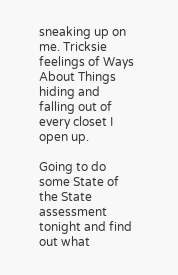sneaking up on me. Tricksie feelings of Ways About Things hiding and falling out of every closet I open up.

Going to do some State of the State assessment tonight and find out what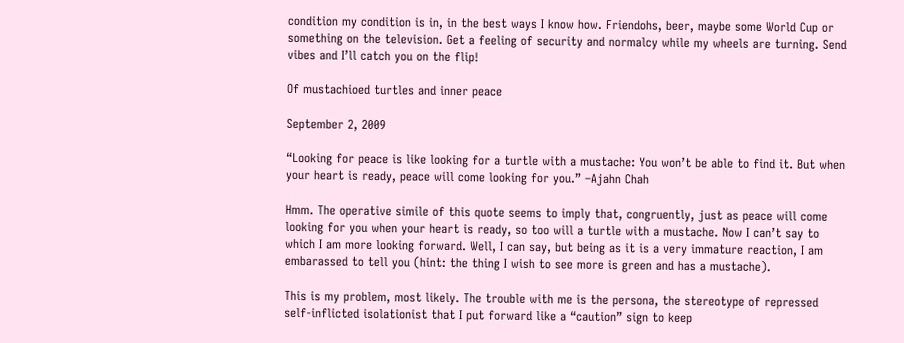condition my condition is in, in the best ways I know how. Friendohs, beer, maybe some World Cup or something on the television. Get a feeling of security and normalcy while my wheels are turning. Send vibes and I’ll catch you on the flip!

Of mustachioed turtles and inner peace

September 2, 2009

“Looking for peace is like looking for a turtle with a mustache: You won’t be able to find it. But when your heart is ready, peace will come looking for you.” –Ajahn Chah

Hmm. The operative simile of this quote seems to imply that, congruently, just as peace will come looking for you when your heart is ready, so too will a turtle with a mustache. Now I can’t say to which I am more looking forward. Well, I can say, but being as it is a very immature reaction, I am embarassed to tell you (hint: the thing I wish to see more is green and has a mustache).

This is my problem, most likely. The trouble with me is the persona, the stereotype of repressed self-inflicted isolationist that I put forward like a “caution” sign to keep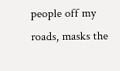people off my roads, masks the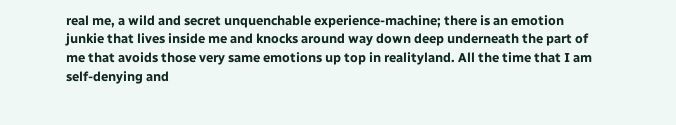real me, a wild and secret unquenchable experience-machine; there is an emotion junkie that lives inside me and knocks around way down deep underneath the part of me that avoids those very same emotions up top in realityland. All the time that I am self-denying and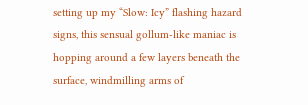setting up my “Slow: Icy” flashing hazard signs, this sensual gollum-like maniac is hopping around a few layers beneath the surface, windmilling arms of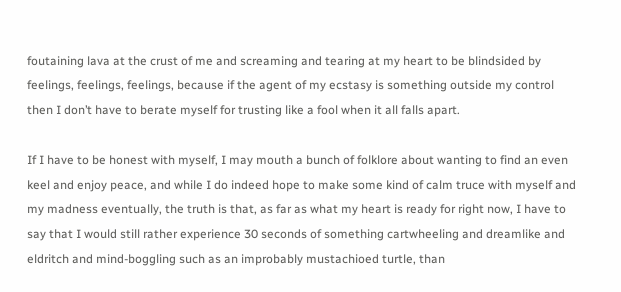foutaining lava at the crust of me and screaming and tearing at my heart to be blindsided by feelings, feelings, feelings, because if the agent of my ecstasy is something outside my control then I don’t have to berate myself for trusting like a fool when it all falls apart.

If I have to be honest with myself, I may mouth a bunch of folklore about wanting to find an even keel and enjoy peace, and while I do indeed hope to make some kind of calm truce with myself and my madness eventually, the truth is that, as far as what my heart is ready for right now, I have to say that I would still rather experience 30 seconds of something cartwheeling and dreamlike and eldritch and mind-boggling such as an improbably mustachioed turtle, than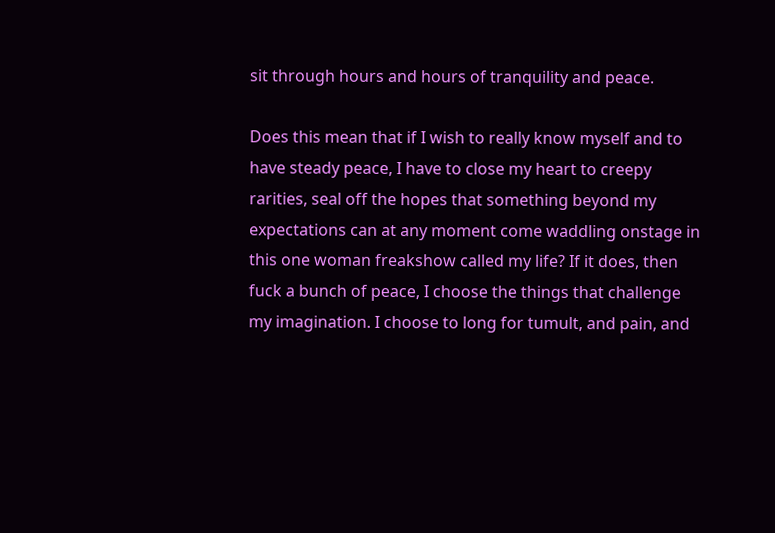sit through hours and hours of tranquility and peace.

Does this mean that if I wish to really know myself and to have steady peace, I have to close my heart to creepy rarities, seal off the hopes that something beyond my expectations can at any moment come waddling onstage in this one woman freakshow called my life? If it does, then fuck a bunch of peace, I choose the things that challenge my imagination. I choose to long for tumult, and pain, and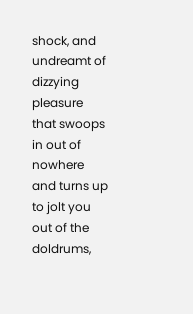shock, and undreamt of dizzying pleasure that swoops in out of nowhere and turns up to jolt you out of the doldrums,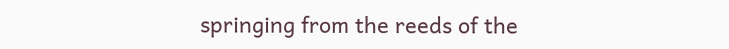springing from the reeds of the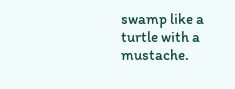swamp like a turtle with a mustache.